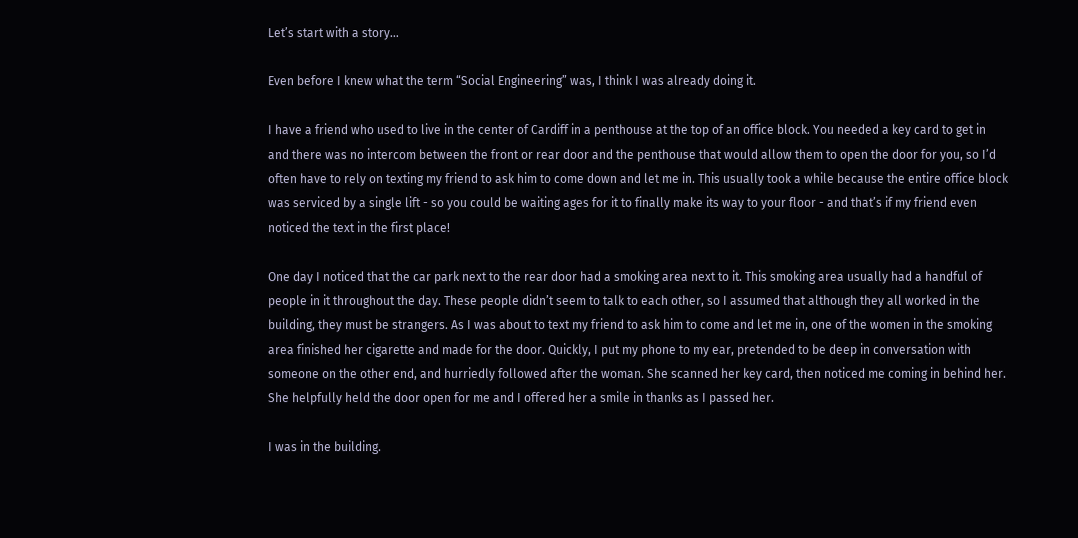Let’s start with a story…

Even before I knew what the term “Social Engineering” was, I think I was already doing it.

I have a friend who used to live in the center of Cardiff in a penthouse at the top of an office block. You needed a key card to get in and there was no intercom between the front or rear door and the penthouse that would allow them to open the door for you, so I’d often have to rely on texting my friend to ask him to come down and let me in. This usually took a while because the entire office block was serviced by a single lift - so you could be waiting ages for it to finally make its way to your floor - and that’s if my friend even noticed the text in the first place!

One day I noticed that the car park next to the rear door had a smoking area next to it. This smoking area usually had a handful of people in it throughout the day. These people didn’t seem to talk to each other, so I assumed that although they all worked in the building, they must be strangers. As I was about to text my friend to ask him to come and let me in, one of the women in the smoking area finished her cigarette and made for the door. Quickly, I put my phone to my ear, pretended to be deep in conversation with someone on the other end, and hurriedly followed after the woman. She scanned her key card, then noticed me coming in behind her. She helpfully held the door open for me and I offered her a smile in thanks as I passed her.

I was in the building.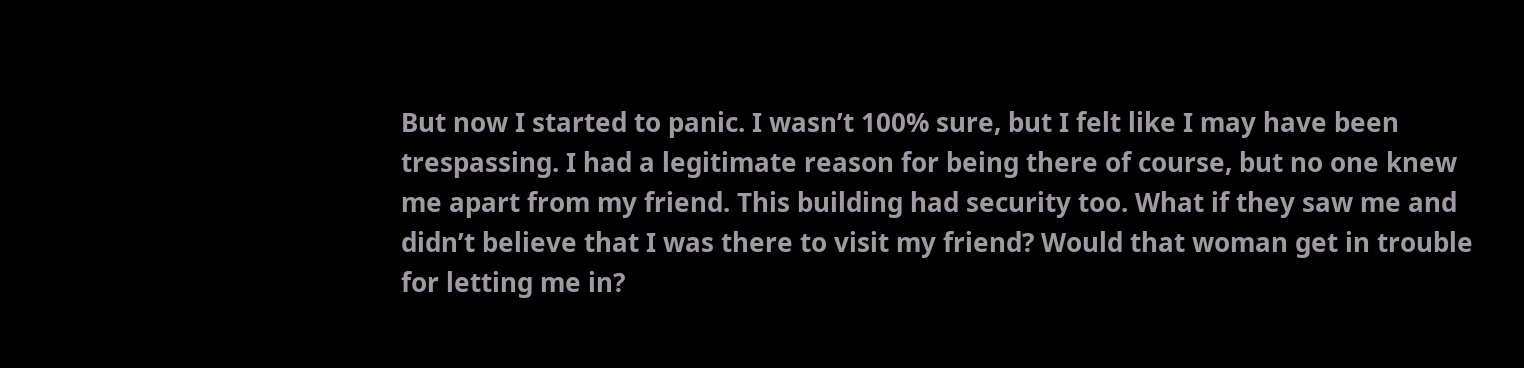But now I started to panic. I wasn’t 100% sure, but I felt like I may have been trespassing. I had a legitimate reason for being there of course, but no one knew me apart from my friend. This building had security too. What if they saw me and didn’t believe that I was there to visit my friend? Would that woman get in trouble for letting me in?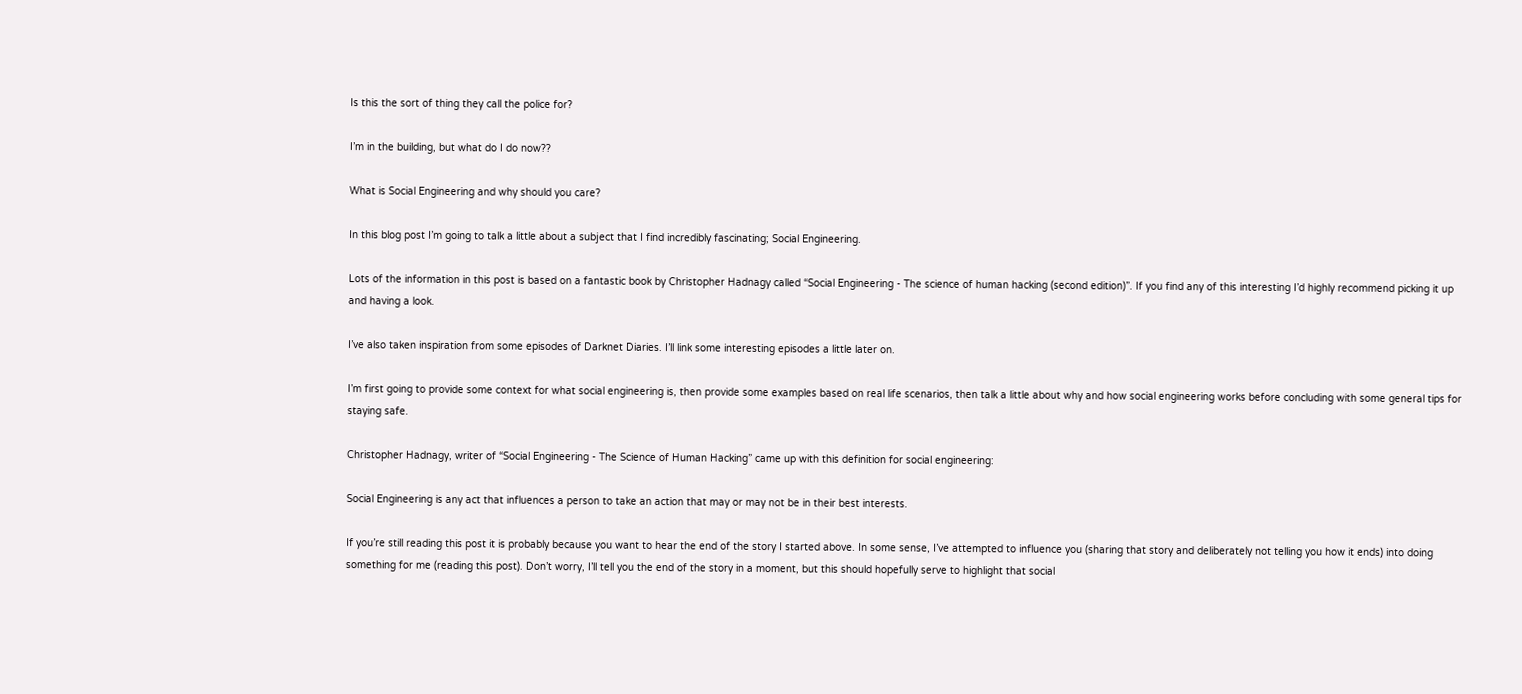Is this the sort of thing they call the police for?

I’m in the building, but what do I do now??

What is Social Engineering and why should you care?

In this blog post I’m going to talk a little about a subject that I find incredibly fascinating; Social Engineering.

Lots of the information in this post is based on a fantastic book by Christopher Hadnagy called “Social Engineering - The science of human hacking (second edition)”. If you find any of this interesting I’d highly recommend picking it up and having a look.

I’ve also taken inspiration from some episodes of Darknet Diaries. I’ll link some interesting episodes a little later on.

I’m first going to provide some context for what social engineering is, then provide some examples based on real life scenarios, then talk a little about why and how social engineering works before concluding with some general tips for staying safe.

Christopher Hadnagy, writer of “Social Engineering - The Science of Human Hacking” came up with this definition for social engineering:

Social Engineering is any act that influences a person to take an action that may or may not be in their best interests.

If you’re still reading this post it is probably because you want to hear the end of the story I started above. In some sense, I’ve attempted to influence you (sharing that story and deliberately not telling you how it ends) into doing something for me (reading this post). Don’t worry, I’ll tell you the end of the story in a moment, but this should hopefully serve to highlight that social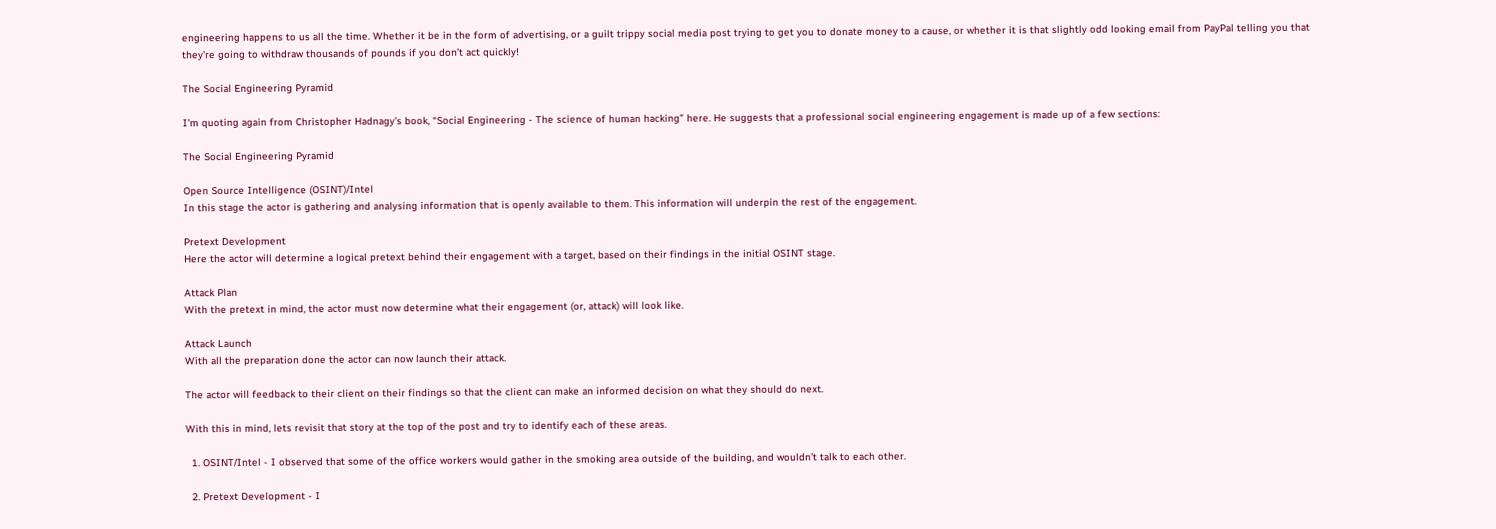engineering happens to us all the time. Whether it be in the form of advertising, or a guilt trippy social media post trying to get you to donate money to a cause, or whether it is that slightly odd looking email from PayPal telling you that they’re going to withdraw thousands of pounds if you don’t act quickly!

The Social Engineering Pyramid

I’m quoting again from Christopher Hadnagy’s book, “Social Engineering - The science of human hacking” here. He suggests that a professional social engineering engagement is made up of a few sections:

The Social Engineering Pyramid

Open Source Intelligence (OSINT)/Intel
In this stage the actor is gathering and analysing information that is openly available to them. This information will underpin the rest of the engagement.

Pretext Development
Here the actor will determine a logical pretext behind their engagement with a target, based on their findings in the initial OSINT stage.

Attack Plan
With the pretext in mind, the actor must now determine what their engagement (or, attack) will look like.

Attack Launch
With all the preparation done the actor can now launch their attack.

The actor will feedback to their client on their findings so that the client can make an informed decision on what they should do next.

With this in mind, lets revisit that story at the top of the post and try to identify each of these areas.

  1. OSINT/Intel - I observed that some of the office workers would gather in the smoking area outside of the building, and wouldn’t talk to each other.

  2. Pretext Development - I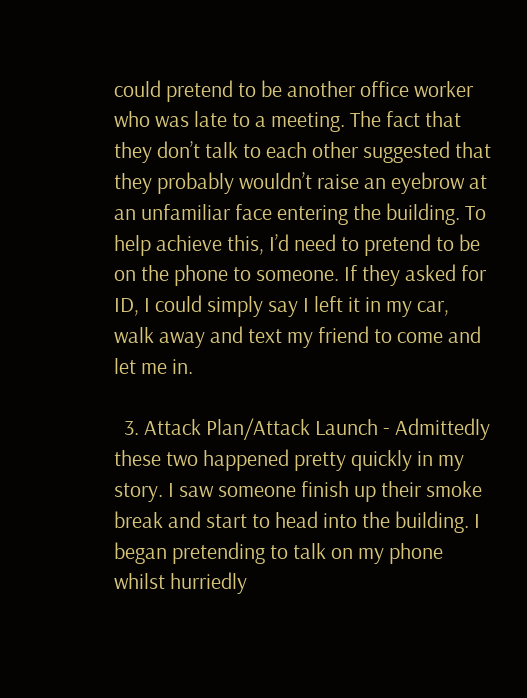could pretend to be another office worker who was late to a meeting. The fact that they don’t talk to each other suggested that they probably wouldn’t raise an eyebrow at an unfamiliar face entering the building. To help achieve this, I’d need to pretend to be on the phone to someone. If they asked for ID, I could simply say I left it in my car, walk away and text my friend to come and let me in.

  3. Attack Plan/Attack Launch - Admittedly these two happened pretty quickly in my story. I saw someone finish up their smoke break and start to head into the building. I began pretending to talk on my phone whilst hurriedly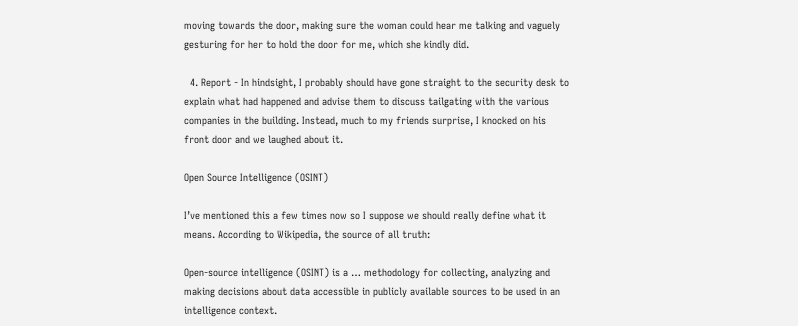moving towards the door, making sure the woman could hear me talking and vaguely gesturing for her to hold the door for me, which she kindly did.

  4. Report - In hindsight, I probably should have gone straight to the security desk to explain what had happened and advise them to discuss tailgating with the various companies in the building. Instead, much to my friends surprise, I knocked on his front door and we laughed about it.

Open Source Intelligence (OSINT)

I’ve mentioned this a few times now so I suppose we should really define what it means. According to Wikipedia, the source of all truth:

Open-source intelligence (OSINT) is a … methodology for collecting, analyzing and making decisions about data accessible in publicly available sources to be used in an intelligence context.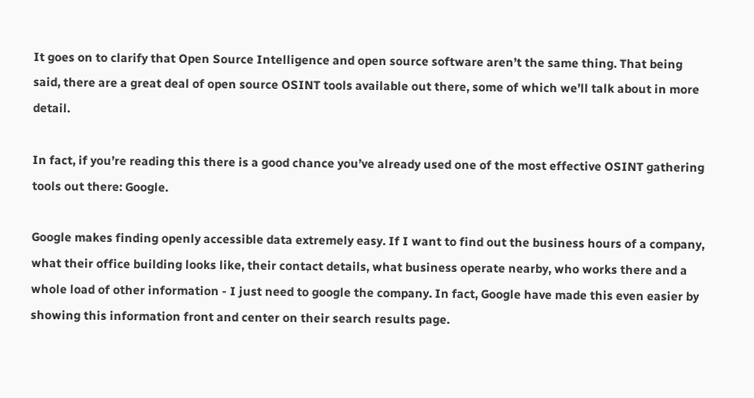It goes on to clarify that Open Source Intelligence and open source software aren’t the same thing. That being said, there are a great deal of open source OSINT tools available out there, some of which we’ll talk about in more detail.

In fact, if you’re reading this there is a good chance you’ve already used one of the most effective OSINT gathering tools out there: Google.

Google makes finding openly accessible data extremely easy. If I want to find out the business hours of a company, what their office building looks like, their contact details, what business operate nearby, who works there and a whole load of other information - I just need to google the company. In fact, Google have made this even easier by showing this information front and center on their search results page.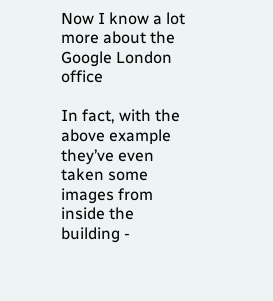Now I know a lot more about the Google London office

In fact, with the above example they’ve even taken some images from inside the building -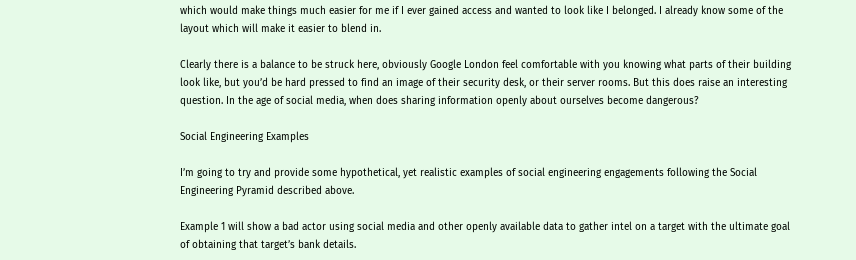which would make things much easier for me if I ever gained access and wanted to look like I belonged. I already know some of the layout which will make it easier to blend in.

Clearly there is a balance to be struck here, obviously Google London feel comfortable with you knowing what parts of their building look like, but you’d be hard pressed to find an image of their security desk, or their server rooms. But this does raise an interesting question. In the age of social media, when does sharing information openly about ourselves become dangerous?

Social Engineering Examples

I’m going to try and provide some hypothetical, yet realistic examples of social engineering engagements following the Social Engineering Pyramid described above.

Example 1 will show a bad actor using social media and other openly available data to gather intel on a target with the ultimate goal of obtaining that target’s bank details.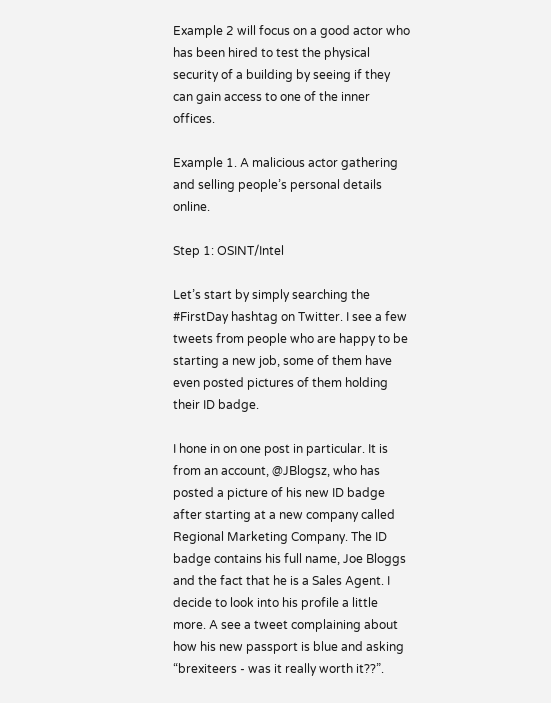Example 2 will focus on a good actor who has been hired to test the physical security of a building by seeing if they can gain access to one of the inner offices.

Example 1. A malicious actor gathering and selling people’s personal details online.

Step 1: OSINT/Intel

Let’s start by simply searching the #FirstDay hashtag on Twitter. I see a few tweets from people who are happy to be starting a new job, some of them have even posted pictures of them holding their ID badge.

I hone in on one post in particular. It is from an account, @JBlogsz, who has posted a picture of his new ID badge after starting at a new company called Regional Marketing Company. The ID badge contains his full name, Joe Bloggs and the fact that he is a Sales Agent. I decide to look into his profile a little more. A see a tweet complaining about how his new passport is blue and asking “brexiteers - was it really worth it??”.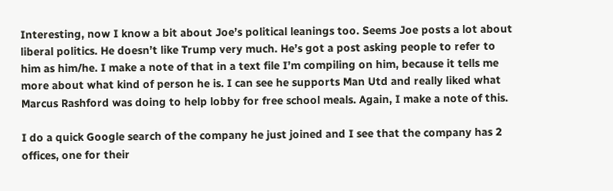Interesting, now I know a bit about Joe’s political leanings too. Seems Joe posts a lot about liberal politics. He doesn’t like Trump very much. He’s got a post asking people to refer to him as him/he. I make a note of that in a text file I’m compiling on him, because it tells me more about what kind of person he is. I can see he supports Man Utd and really liked what Marcus Rashford was doing to help lobby for free school meals. Again, I make a note of this.

I do a quick Google search of the company he just joined and I see that the company has 2 offices, one for their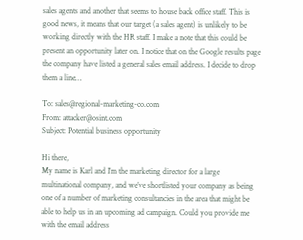sales agents and another that seems to house back office staff. This is good news, it means that our target (a sales agent) is unlikely to be working directly with the HR staff. I make a note that this could be present an opportunity later on. I notice that on the Google results page the company have listed a general sales email address. I decide to drop them a line…

To: sales@regional-marketing-co.com
From: attacker@osint.com
Subject: Potential business opportunity

Hi there,
My name is Karl and I’m the marketing director for a large multinational company, and we’ve shortlisted your company as being one of a number of marketing consultancies in the area that might be able to help us in an upcoming ad campaign. Could you provide me with the email address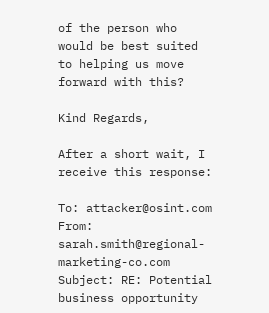of the person who would be best suited to helping us move forward with this?

Kind Regards,

After a short wait, I receive this response:

To: attacker@osint.com
From: sarah.smith@regional-marketing-co.com
Subject: RE: Potential business opportunity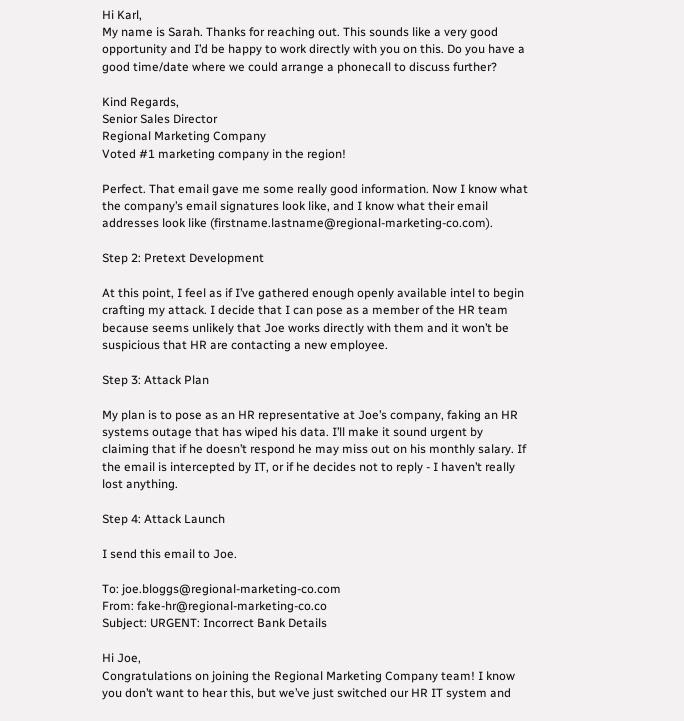Hi Karl,
My name is Sarah. Thanks for reaching out. This sounds like a very good opportunity and I’d be happy to work directly with you on this. Do you have a good time/date where we could arrange a phonecall to discuss further?

Kind Regards,
Senior Sales Director
Regional Marketing Company
Voted #1 marketing company in the region!

Perfect. That email gave me some really good information. Now I know what the company’s email signatures look like, and I know what their email addresses look like (firstname.lastname@regional-marketing-co.com).

Step 2: Pretext Development

At this point, I feel as if I’ve gathered enough openly available intel to begin crafting my attack. I decide that I can pose as a member of the HR team because seems unlikely that Joe works directly with them and it won’t be suspicious that HR are contacting a new employee.

Step 3: Attack Plan

My plan is to pose as an HR representative at Joe’s company, faking an HR systems outage that has wiped his data. I’ll make it sound urgent by claiming that if he doesn’t respond he may miss out on his monthly salary. If the email is intercepted by IT, or if he decides not to reply - I haven’t really lost anything.

Step 4: Attack Launch

I send this email to Joe.

To: joe.bloggs@regional-marketing-co.com
From: fake-hr@regional-marketing-co.co
Subject: URGENT: Incorrect Bank Details

Hi Joe,
Congratulations on joining the Regional Marketing Company team! I know you don’t want to hear this, but we’ve just switched our HR IT system and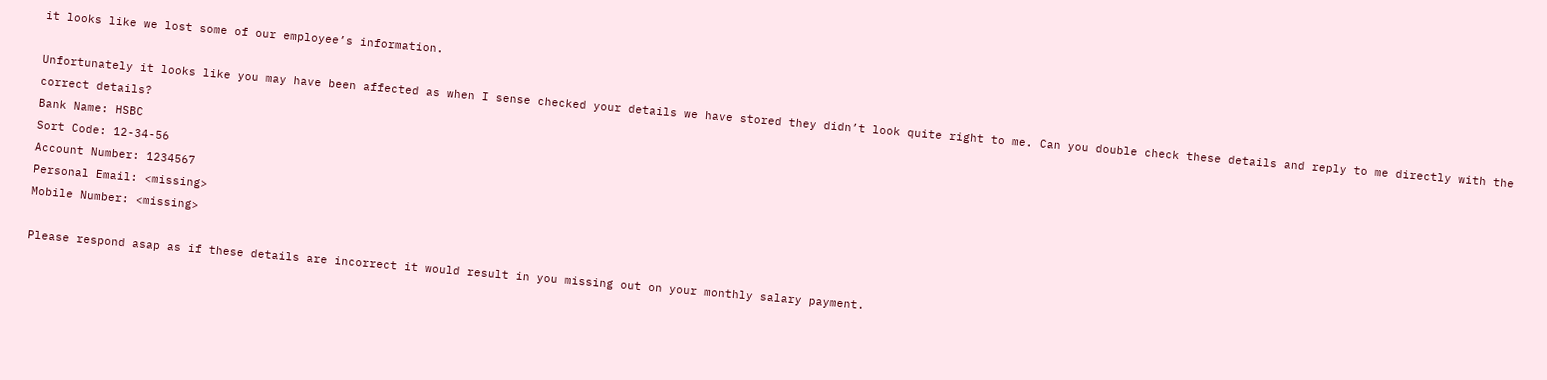it looks like we lost some of our employee’s information.

Unfortunately it looks like you may have been affected as when I sense checked your details we have stored they didn’t look quite right to me. Can you double check these details and reply to me directly with the correct details?
Bank Name: HSBC
Sort Code: 12-34-56
Account Number: 1234567
Personal Email: <missing>
Mobile Number: <missing>

Please respond asap as if these details are incorrect it would result in you missing out on your monthly salary payment.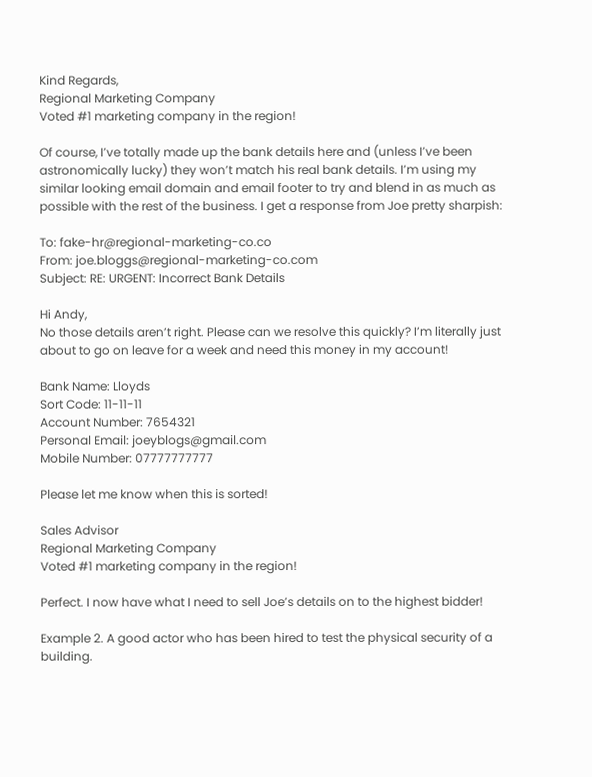Kind Regards,
Regional Marketing Company
Voted #1 marketing company in the region!

Of course, I’ve totally made up the bank details here and (unless I’ve been astronomically lucky) they won’t match his real bank details. I’m using my similar looking email domain and email footer to try and blend in as much as possible with the rest of the business. I get a response from Joe pretty sharpish:

To: fake-hr@regional-marketing-co.co
From: joe.bloggs@regional-marketing-co.com
Subject: RE: URGENT: Incorrect Bank Details

Hi Andy,
No those details aren’t right. Please can we resolve this quickly? I’m literally just about to go on leave for a week and need this money in my account!

Bank Name: Lloyds
Sort Code: 11-11-11
Account Number: 7654321
Personal Email: joeyblogs@gmail.com
Mobile Number: 07777777777

Please let me know when this is sorted!

Sales Advisor
Regional Marketing Company
Voted #1 marketing company in the region!

Perfect. I now have what I need to sell Joe’s details on to the highest bidder!

Example 2. A good actor who has been hired to test the physical security of a building.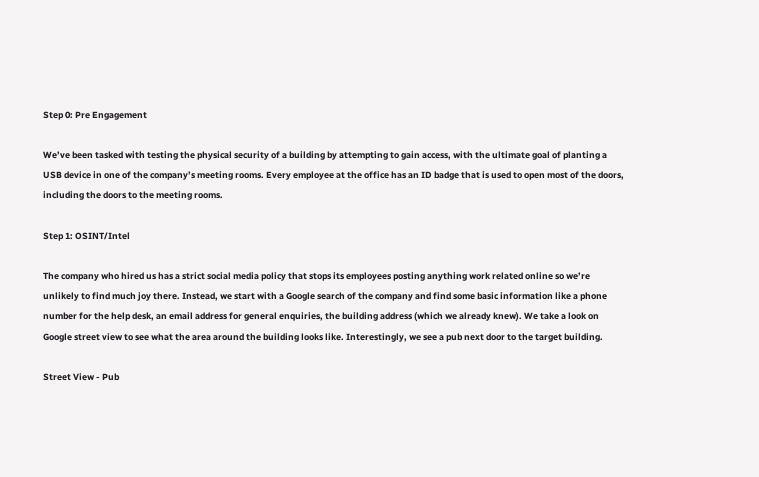Step 0: Pre Engagement

We’ve been tasked with testing the physical security of a building by attempting to gain access, with the ultimate goal of planting a USB device in one of the company’s meeting rooms. Every employee at the office has an ID badge that is used to open most of the doors, including the doors to the meeting rooms.

Step 1: OSINT/Intel

The company who hired us has a strict social media policy that stops its employees posting anything work related online so we’re unlikely to find much joy there. Instead, we start with a Google search of the company and find some basic information like a phone number for the help desk, an email address for general enquiries, the building address (which we already knew). We take a look on Google street view to see what the area around the building looks like. Interestingly, we see a pub next door to the target building.

Street View - Pub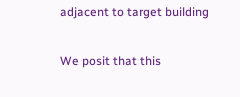adjacent to target building

We posit that this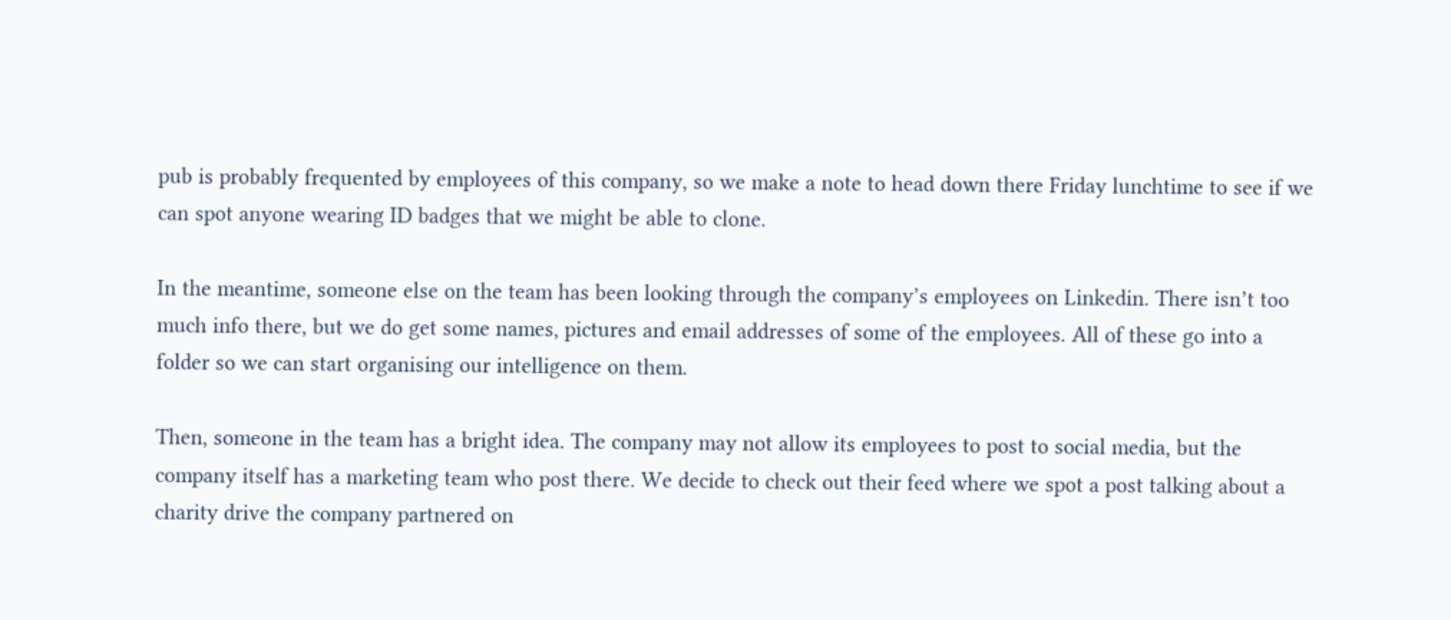pub is probably frequented by employees of this company, so we make a note to head down there Friday lunchtime to see if we can spot anyone wearing ID badges that we might be able to clone.

In the meantime, someone else on the team has been looking through the company’s employees on Linkedin. There isn’t too much info there, but we do get some names, pictures and email addresses of some of the employees. All of these go into a folder so we can start organising our intelligence on them.

Then, someone in the team has a bright idea. The company may not allow its employees to post to social media, but the company itself has a marketing team who post there. We decide to check out their feed where we spot a post talking about a charity drive the company partnered on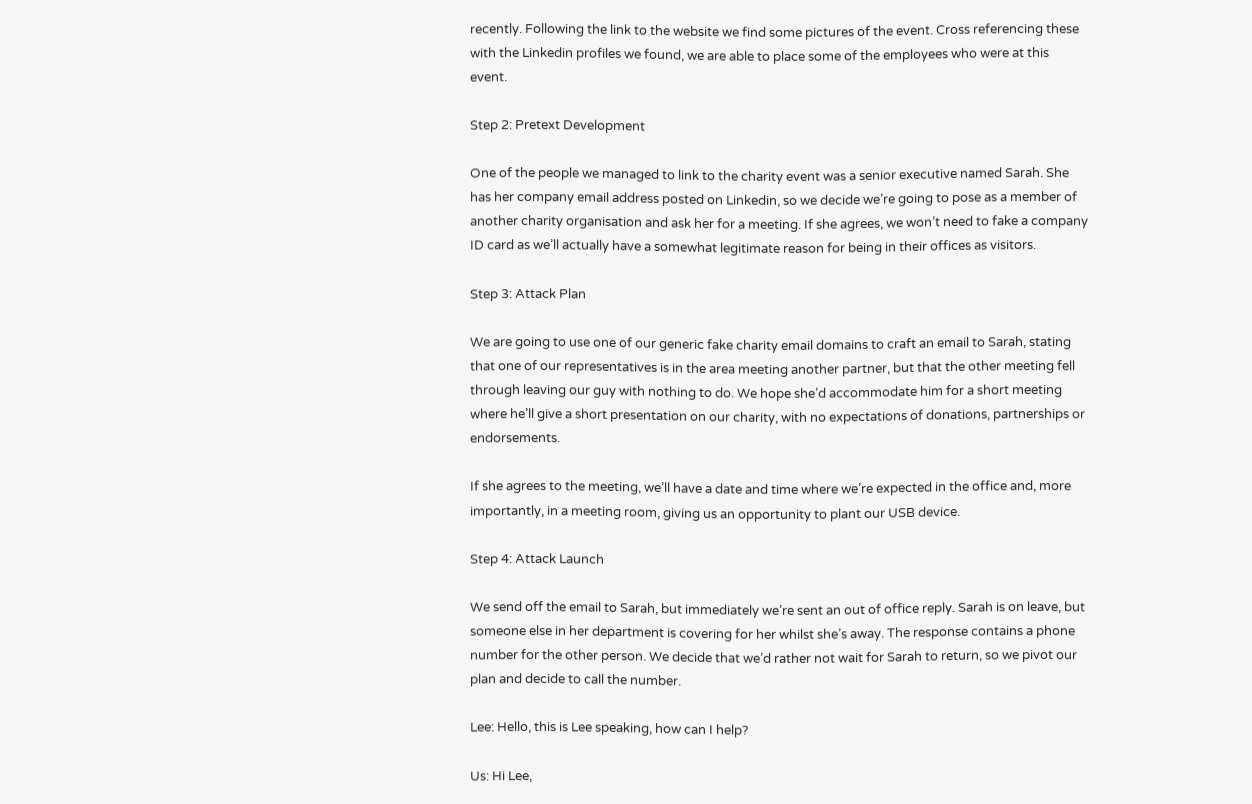recently. Following the link to the website we find some pictures of the event. Cross referencing these with the Linkedin profiles we found, we are able to place some of the employees who were at this event.

Step 2: Pretext Development

One of the people we managed to link to the charity event was a senior executive named Sarah. She has her company email address posted on Linkedin, so we decide we’re going to pose as a member of another charity organisation and ask her for a meeting. If she agrees, we won’t need to fake a company ID card as we’ll actually have a somewhat legitimate reason for being in their offices as visitors.

Step 3: Attack Plan

We are going to use one of our generic fake charity email domains to craft an email to Sarah, stating that one of our representatives is in the area meeting another partner, but that the other meeting fell through leaving our guy with nothing to do. We hope she’d accommodate him for a short meeting where he’ll give a short presentation on our charity, with no expectations of donations, partnerships or endorsements.

If she agrees to the meeting, we’ll have a date and time where we’re expected in the office and, more importantly, in a meeting room, giving us an opportunity to plant our USB device.

Step 4: Attack Launch

We send off the email to Sarah, but immediately we’re sent an out of office reply. Sarah is on leave, but someone else in her department is covering for her whilst she’s away. The response contains a phone number for the other person. We decide that we’d rather not wait for Sarah to return, so we pivot our plan and decide to call the number.

Lee: Hello, this is Lee speaking, how can I help?

Us: Hi Lee,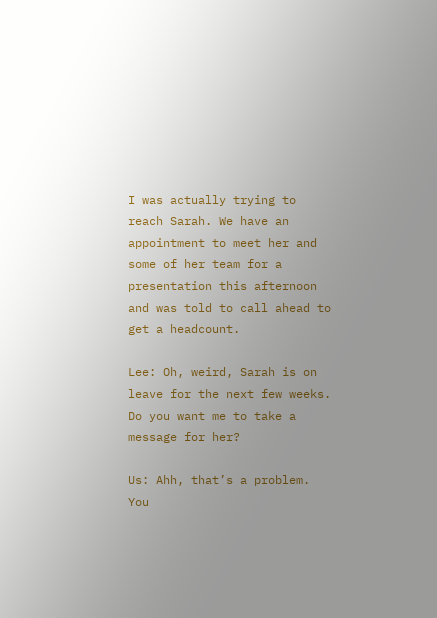I was actually trying to reach Sarah. We have an appointment to meet her and some of her team for a presentation this afternoon and was told to call ahead to get a headcount.

Lee: Oh, weird, Sarah is on leave for the next few weeks. Do you want me to take a message for her?

Us: Ahh, that’s a problem. You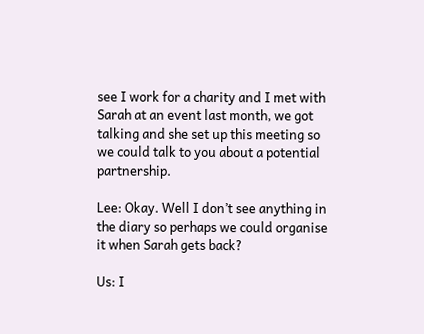see I work for a charity and I met with Sarah at an event last month, we got talking and she set up this meeting so we could talk to you about a potential partnership.

Lee: Okay. Well I don’t see anything in the diary so perhaps we could organise it when Sarah gets back?

Us: I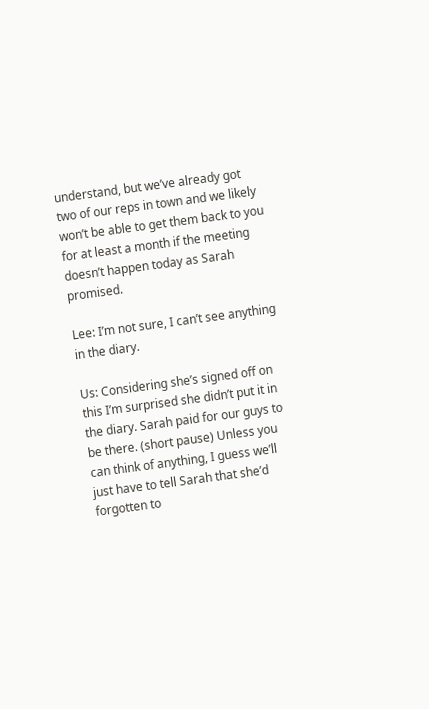understand, but we’ve already got two of our reps in town and we likely won’t be able to get them back to you for at least a month if the meeting doesn’t happen today as Sarah promised.

Lee: I’m not sure, I can’t see anything in the diary.

Us: Considering she’s signed off on this I’m surprised she didn’t put it in the diary. Sarah paid for our guys to be there. (short pause) Unless you can think of anything, I guess we’ll just have to tell Sarah that she’d forgotten to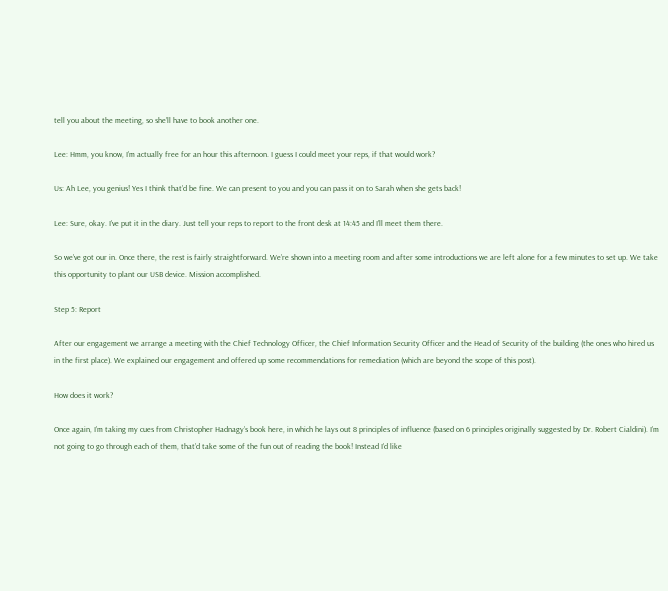tell you about the meeting, so she’ll have to book another one.

Lee: Hmm, you know, I’m actually free for an hour this afternoon. I guess I could meet your reps, if that would work?

Us: Ah Lee, you genius! Yes I think that’d be fine. We can present to you and you can pass it on to Sarah when she gets back!

Lee: Sure, okay. I’ve put it in the diary. Just tell your reps to report to the front desk at 14:45 and I’ll meet them there.

So we’ve got our in. Once there, the rest is fairly straightforward. We’re shown into a meeting room and after some introductions we are left alone for a few minutes to set up. We take this opportunity to plant our USB device. Mission accomplished.

Step 5: Report

After our engagement we arrange a meeting with the Chief Technology Officer, the Chief Information Security Officer and the Head of Security of the building (the ones who hired us in the first place). We explained our engagement and offered up some recommendations for remediation (which are beyond the scope of this post).

How does it work?

Once again, I’m taking my cues from Christopher Hadnagy’s book here, in which he lays out 8 principles of influence (based on 6 principles originally suggested by Dr. Robert Cialdini). I’m not going to go through each of them, that’d take some of the fun out of reading the book! Instead I’d like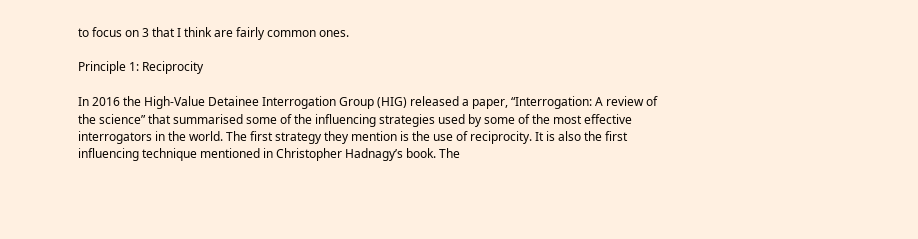to focus on 3 that I think are fairly common ones.

Principle 1: Reciprocity

In 2016 the High-Value Detainee Interrogation Group (HIG) released a paper, “Interrogation: A review of the science” that summarised some of the influencing strategies used by some of the most effective interrogators in the world. The first strategy they mention is the use of reciprocity. It is also the first influencing technique mentioned in Christopher Hadnagy’s book. The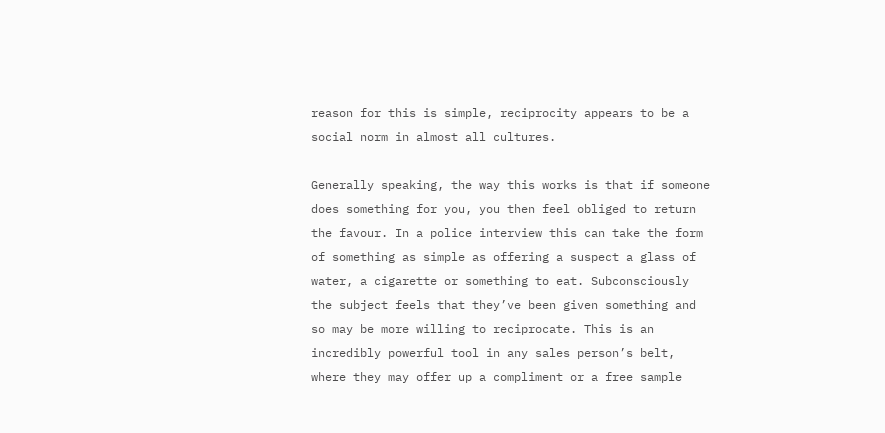reason for this is simple, reciprocity appears to be a social norm in almost all cultures.

Generally speaking, the way this works is that if someone does something for you, you then feel obliged to return the favour. In a police interview this can take the form of something as simple as offering a suspect a glass of water, a cigarette or something to eat. Subconsciously the subject feels that they’ve been given something and so may be more willing to reciprocate. This is an incredibly powerful tool in any sales person’s belt, where they may offer up a compliment or a free sample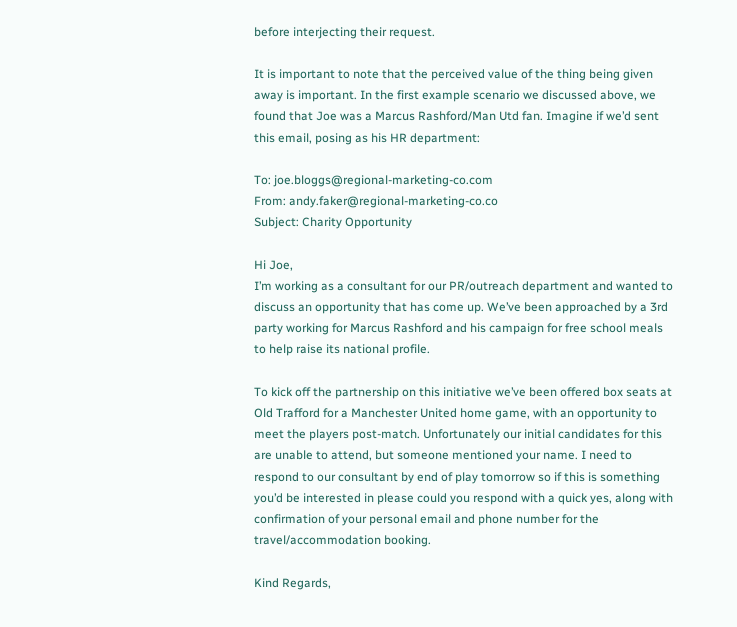before interjecting their request.

It is important to note that the perceived value of the thing being given away is important. In the first example scenario we discussed above, we found that Joe was a Marcus Rashford/Man Utd fan. Imagine if we’d sent this email, posing as his HR department:

To: joe.bloggs@regional-marketing-co.com
From: andy.faker@regional-marketing-co.co
Subject: Charity Opportunity

Hi Joe,
I’m working as a consultant for our PR/outreach department and wanted to discuss an opportunity that has come up. We’ve been approached by a 3rd party working for Marcus Rashford and his campaign for free school meals to help raise its national profile.

To kick off the partnership on this initiative we’ve been offered box seats at Old Trafford for a Manchester United home game, with an opportunity to meet the players post-match. Unfortunately our initial candidates for this are unable to attend, but someone mentioned your name. I need to respond to our consultant by end of play tomorrow so if this is something you’d be interested in please could you respond with a quick yes, along with confirmation of your personal email and phone number for the travel/accommodation booking.

Kind Regards,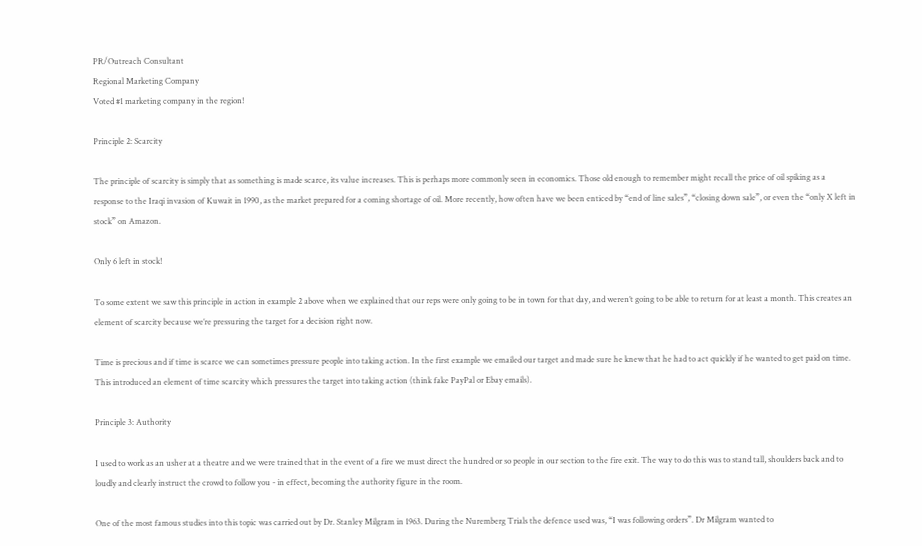PR/Outreach Consultant
Regional Marketing Company
Voted #1 marketing company in the region!

Principle 2: Scarcity

The principle of scarcity is simply that as something is made scarce, its value increases. This is perhaps more commonly seen in economics. Those old enough to remember might recall the price of oil spiking as a response to the Iraqi invasion of Kuwait in 1990, as the market prepared for a coming shortage of oil. More recently, how often have we been enticed by “end of line sales”, “closing down sale”, or even the “only X left in stock” on Amazon.

Only 6 left in stock!

To some extent we saw this principle in action in example 2 above when we explained that our reps were only going to be in town for that day, and weren’t going to be able to return for at least a month. This creates an element of scarcity because we’re pressuring the target for a decision right now.

Time is precious and if time is scarce we can sometimes pressure people into taking action. In the first example we emailed our target and made sure he knew that he had to act quickly if he wanted to get paid on time. This introduced an element of time scarcity which pressures the target into taking action (think fake PayPal or Ebay emails).

Principle 3: Authority

I used to work as an usher at a theatre and we were trained that in the event of a fire we must direct the hundred or so people in our section to the fire exit. The way to do this was to stand tall, shoulders back and to loudly and clearly instruct the crowd to follow you - in effect, becoming the authority figure in the room.

One of the most famous studies into this topic was carried out by Dr. Stanley Milgram in 1963. During the Nuremberg Trials the defence used was, “I was following orders”. Dr Milgram wanted to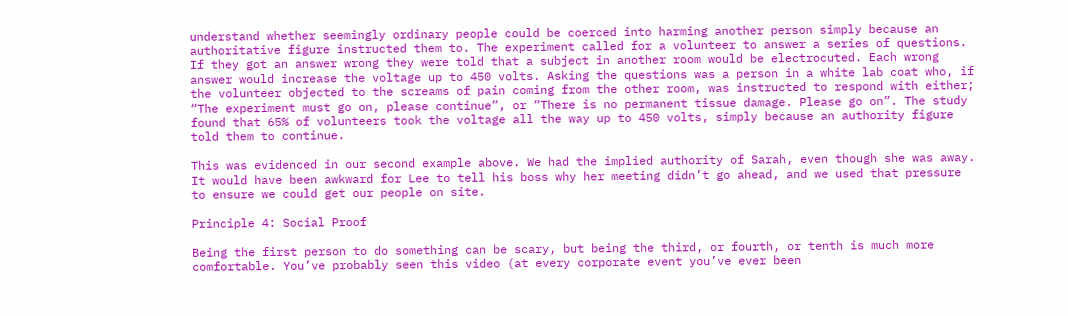understand whether seemingly ordinary people could be coerced into harming another person simply because an authoritative figure instructed them to. The experiment called for a volunteer to answer a series of questions. If they got an answer wrong they were told that a subject in another room would be electrocuted. Each wrong answer would increase the voltage up to 450 volts. Asking the questions was a person in a white lab coat who, if the volunteer objected to the screams of pain coming from the other room, was instructed to respond with either; “The experiment must go on, please continue”, or “There is no permanent tissue damage. Please go on”. The study found that 65% of volunteers took the voltage all the way up to 450 volts, simply because an authority figure told them to continue.

This was evidenced in our second example above. We had the implied authority of Sarah, even though she was away. It would have been awkward for Lee to tell his boss why her meeting didn’t go ahead, and we used that pressure to ensure we could get our people on site.

Principle 4: Social Proof

Being the first person to do something can be scary, but being the third, or fourth, or tenth is much more comfortable. You’ve probably seen this video (at every corporate event you’ve ever been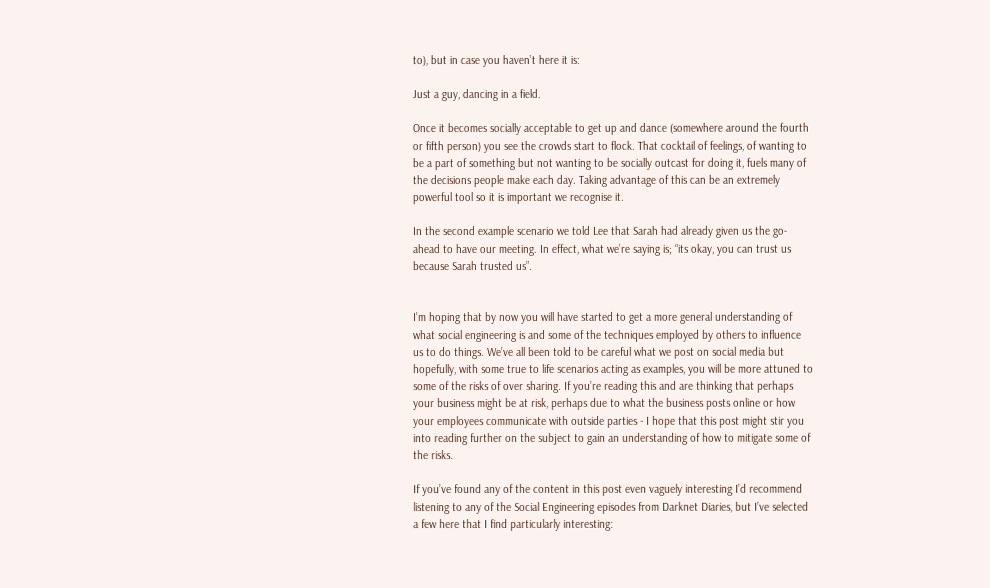to), but in case you haven’t here it is:

Just a guy, dancing in a field.

Once it becomes socially acceptable to get up and dance (somewhere around the fourth or fifth person) you see the crowds start to flock. That cocktail of feelings, of wanting to be a part of something but not wanting to be socially outcast for doing it, fuels many of the decisions people make each day. Taking advantage of this can be an extremely powerful tool so it is important we recognise it.

In the second example scenario we told Lee that Sarah had already given us the go-ahead to have our meeting. In effect, what we’re saying is; “its okay, you can trust us because Sarah trusted us”.


I’m hoping that by now you will have started to get a more general understanding of what social engineering is and some of the techniques employed by others to influence us to do things. We’ve all been told to be careful what we post on social media but hopefully, with some true to life scenarios acting as examples, you will be more attuned to some of the risks of over sharing. If you’re reading this and are thinking that perhaps your business might be at risk, perhaps due to what the business posts online or how your employees communicate with outside parties - I hope that this post might stir you into reading further on the subject to gain an understanding of how to mitigate some of the risks.

If you’ve found any of the content in this post even vaguely interesting I’d recommend listening to any of the Social Engineering episodes from Darknet Diaries, but I’ve selected a few here that I find particularly interesting: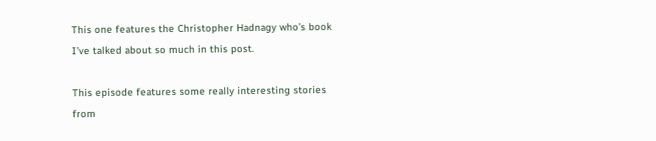This one features the Christopher Hadnagy who’s book I’ve talked about so much in this post.

This episode features some really interesting stories from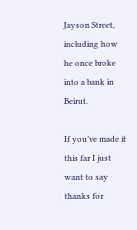Jayson Street, including how he once broke into a bank in Beirut.

If you’ve made it this far I just want to say thanks for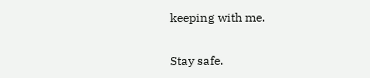keeping with me.

Stay safe.